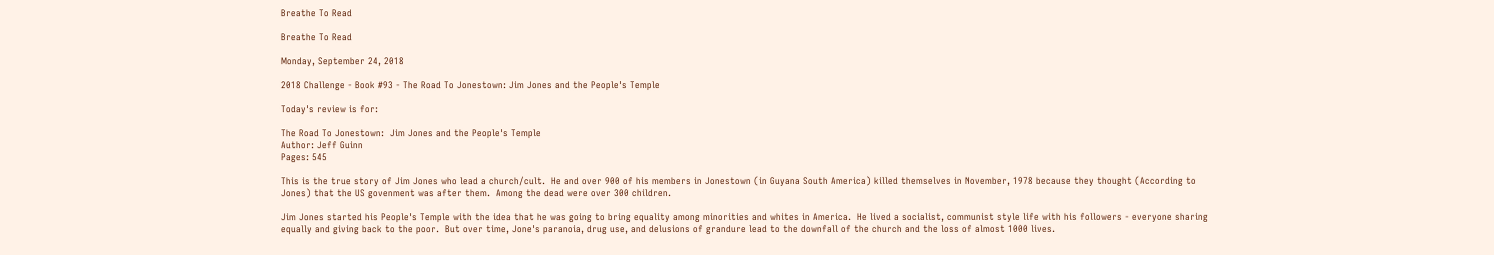Breathe To Read

Breathe To Read

Monday, September 24, 2018

2018 Challenge - Book #93 - The Road To Jonestown: Jim Jones and the People's Temple

Today's review is for:

The Road To Jonestown:  Jim Jones and the People's Temple
Author: Jeff Guinn
Pages: 545

This is the true story of Jim Jones who lead a church/cult.  He and over 900 of his members in Jonestown (in Guyana South America) killed themselves in November, 1978 because they thought (According to Jones) that the US govenment was after them.  Among the dead were over 300 children.

Jim Jones started his People's Temple with the idea that he was going to bring equality among minorities and whites in America.  He lived a socialist, communist style life with his followers - everyone sharing equally and giving back to the poor.  But over time, Jone's paranoia, drug use, and delusions of grandure lead to the downfall of the church and the loss of almost 1000 lives.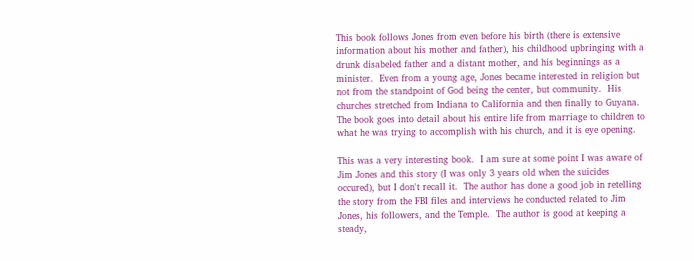This book follows Jones from even before his birth (there is extensive information about his mother and father), his childhood upbringing with a drunk disabeled father and a distant mother, and his beginnings as a minister.  Even from a young age, Jones became interested in religion but not from the standpoint of God being the center, but community.  His churches stretched from Indiana to California and then finally to Guyana.  The book goes into detail about his entire life from marriage to children to what he was trying to accomplish with his church, and it is eye opening.

This was a very interesting book.  I am sure at some point I was aware of Jim Jones and this story (I was only 3 years old when the suicides occured), but I don't recall it.  The author has done a good job in retelling the story from the FBI files and interviews he conducted related to Jim Jones, his followers, and the Temple.  The author is good at keeping a steady,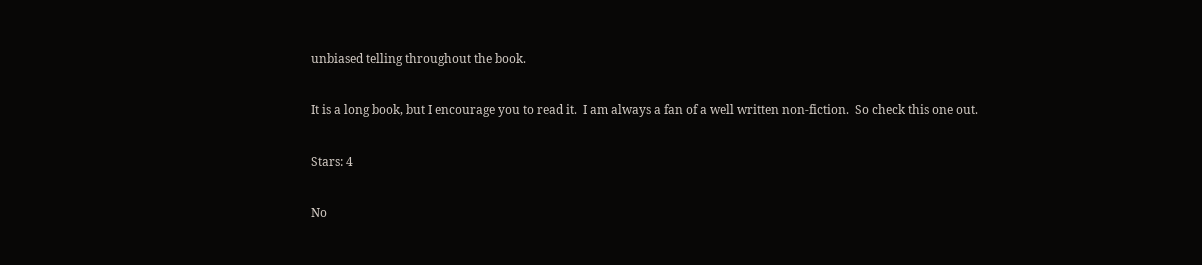unbiased telling throughout the book.

It is a long book, but I encourage you to read it.  I am always a fan of a well written non-fiction.  So check this one out.

Stars: 4

No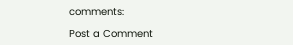comments:

Post a Comment